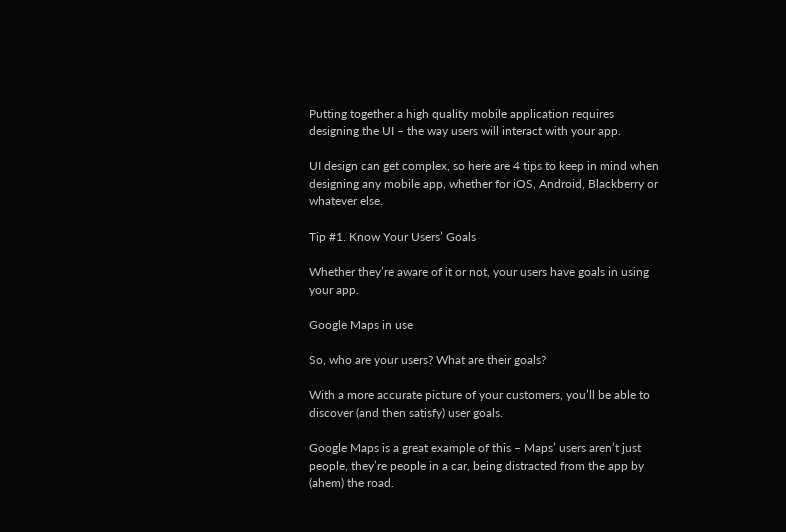Putting together a high quality mobile application requires designing the UI – the way users will interact with your app.

UI design can get complex, so here are 4 tips to keep in mind when designing any mobile app, whether for iOS, Android, Blackberry or whatever else.

Tip #1. Know Your Users’ Goals

Whether they’re aware of it or not, your users have goals in using your app.

Google Maps in use

So, who are your users? What are their goals?

With a more accurate picture of your customers, you’ll be able to discover (and then satisfy) user goals.

Google Maps is a great example of this – Maps’ users aren’t just people, they’re people in a car, being distracted from the app by (ahem) the road.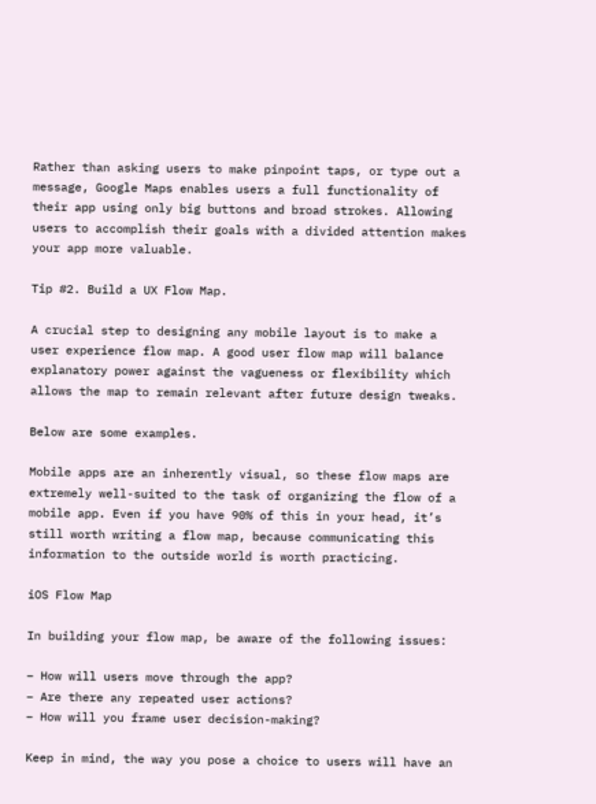Rather than asking users to make pinpoint taps, or type out a message, Google Maps enables users a full functionality of their app using only big buttons and broad strokes. Allowing users to accomplish their goals with a divided attention makes your app more valuable.

Tip #2. Build a UX Flow Map.

A crucial step to designing any mobile layout is to make a user experience flow map. A good user flow map will balance explanatory power against the vagueness or flexibility which allows the map to remain relevant after future design tweaks.

Below are some examples.

Mobile apps are an inherently visual, so these flow maps are extremely well-suited to the task of organizing the flow of a mobile app. Even if you have 90% of this in your head, it’s still worth writing a flow map, because communicating this information to the outside world is worth practicing.

iOS Flow Map

In building your flow map, be aware of the following issues:

– How will users move through the app?
– Are there any repeated user actions?
– How will you frame user decision-making?

Keep in mind, the way you pose a choice to users will have an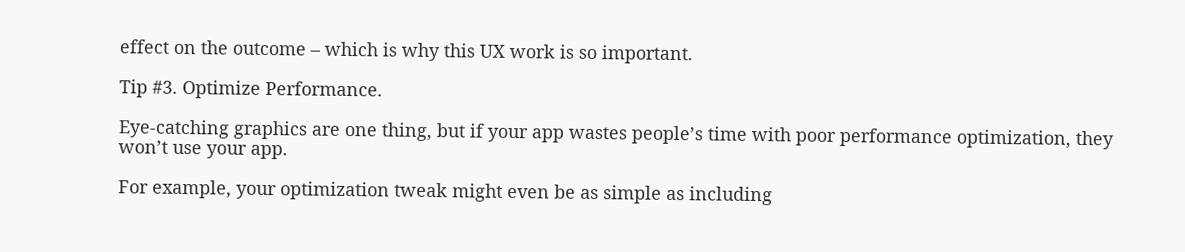effect on the outcome – which is why this UX work is so important.

Tip #3. Optimize Performance.

Eye-catching graphics are one thing, but if your app wastes people’s time with poor performance optimization, they won’t use your app.

For example, your optimization tweak might even be as simple as including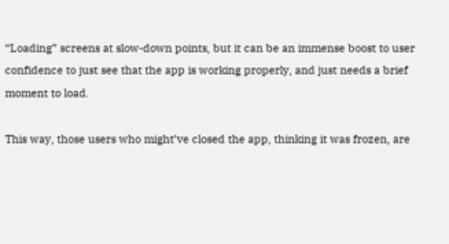“Loading” screens at slow-down points, but it can be an immense boost to user confidence to just see that the app is working properly, and just needs a brief moment to load.

This way, those users who might’ve closed the app, thinking it was frozen, are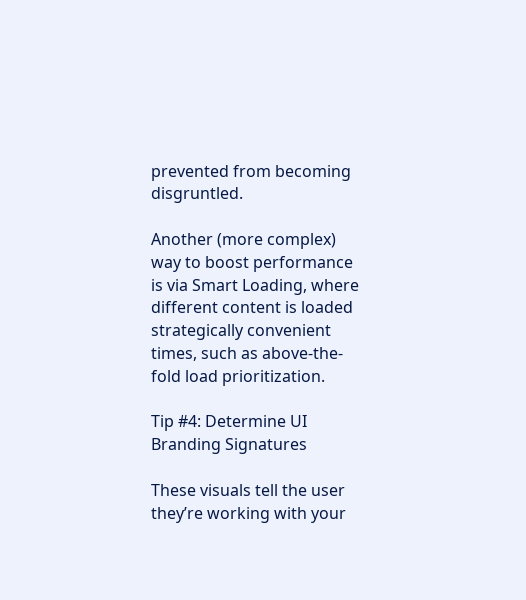prevented from becoming disgruntled.

Another (more complex) way to boost performance is via Smart Loading, where different content is loaded strategically convenient times, such as above-the-fold load prioritization.

Tip #4: Determine UI Branding Signatures

These visuals tell the user they’re working with your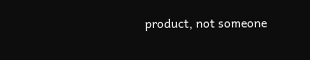product, not someone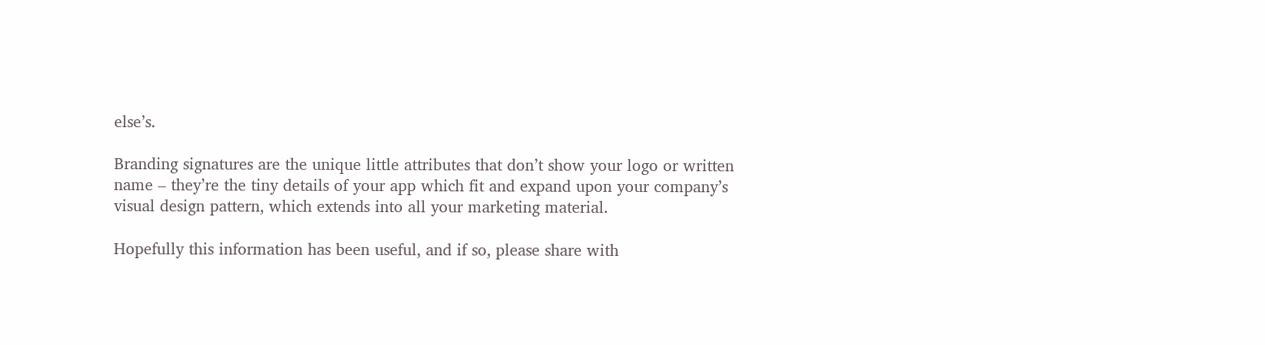else’s.

Branding signatures are the unique little attributes that don’t show your logo or written name – they’re the tiny details of your app which fit and expand upon your company’s visual design pattern, which extends into all your marketing material.

Hopefully this information has been useful, and if so, please share with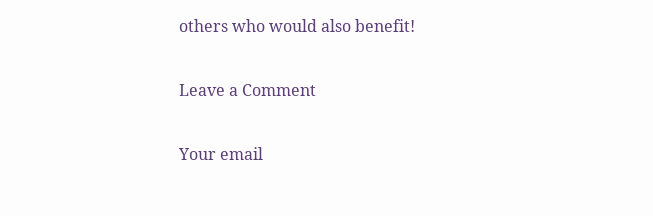others who would also benefit!

Leave a Comment

Your email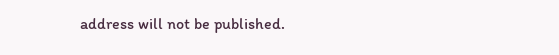address will not be published.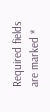Required fields are marked *